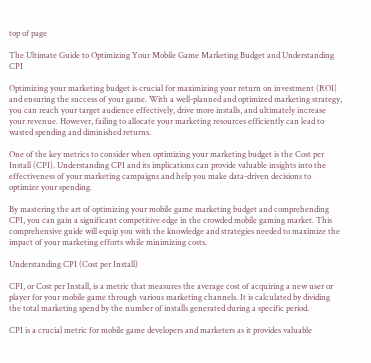top of page

The Ultimate Guide to Optimizing Your Mobile Game Marketing Budget and Understanding CPI

Optimizing your marketing budget is crucial for maximizing your return on investment (ROI) and ensuring the success of your game. With a well-planned and optimized marketing strategy, you can reach your target audience effectively, drive more installs, and ultimately increase your revenue. However, failing to allocate your marketing resources efficiently can lead to wasted spending and diminished returns.

One of the key metrics to consider when optimizing your marketing budget is the Cost per Install (CPI). Understanding CPI and its implications can provide valuable insights into the effectiveness of your marketing campaigns and help you make data-driven decisions to optimize your spending.

By mastering the art of optimizing your mobile game marketing budget and comprehending CPI, you can gain a significant competitive edge in the crowded mobile gaming market. This comprehensive guide will equip you with the knowledge and strategies needed to maximize the impact of your marketing efforts while minimizing costs.

Understanding CPI (Cost per Install)

CPI, or Cost per Install, is a metric that measures the average cost of acquiring a new user or player for your mobile game through various marketing channels. It is calculated by dividing the total marketing spend by the number of installs generated during a specific period.

CPI is a crucial metric for mobile game developers and marketers as it provides valuable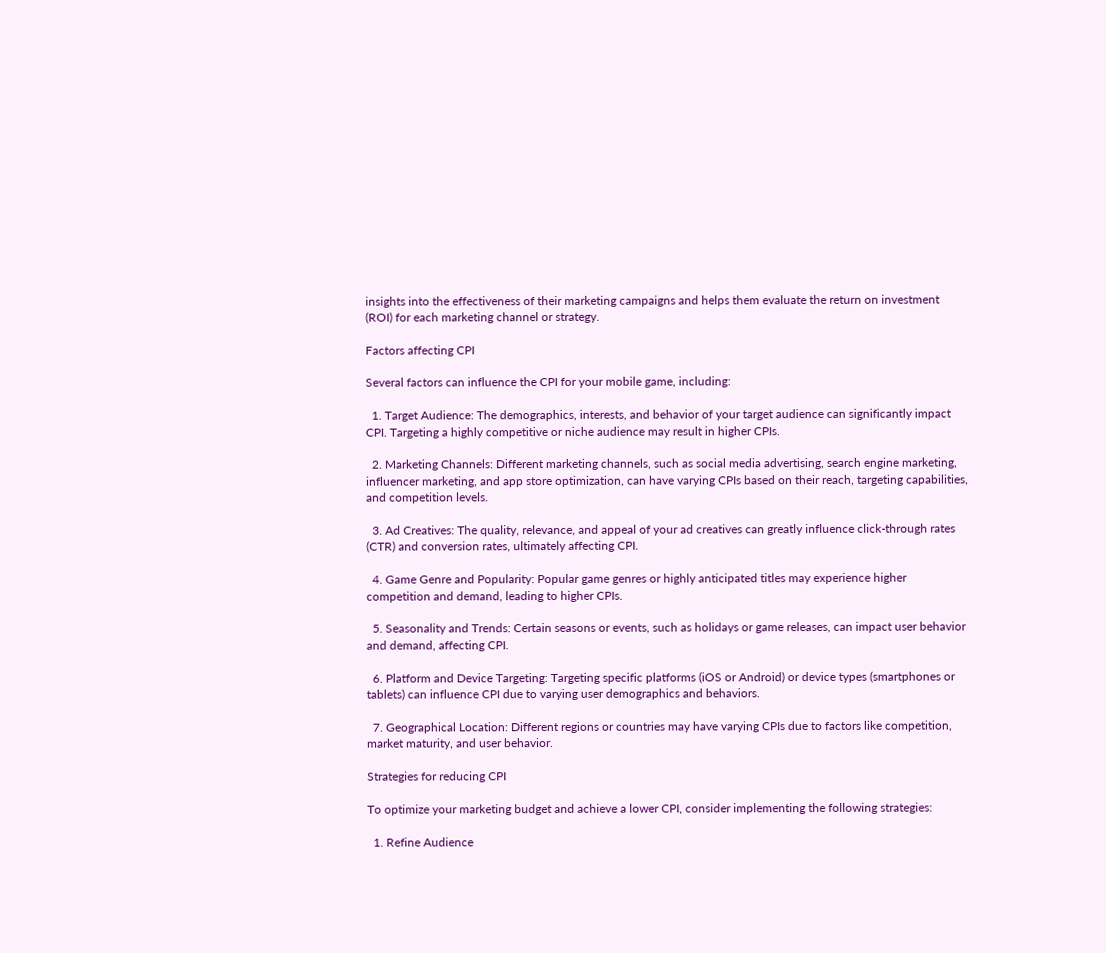insights into the effectiveness of their marketing campaigns and helps them evaluate the return on investment (ROI) for each marketing channel or strategy.

Factors affecting CPI

Several factors can influence the CPI for your mobile game, including:

  1. Target Audience: The demographics, interests, and behavior of your target audience can significantly impact CPI. Targeting a highly competitive or niche audience may result in higher CPIs.

  2. Marketing Channels: Different marketing channels, such as social media advertising, search engine marketing, influencer marketing, and app store optimization, can have varying CPIs based on their reach, targeting capabilities, and competition levels.

  3. Ad Creatives: The quality, relevance, and appeal of your ad creatives can greatly influence click-through rates (CTR) and conversion rates, ultimately affecting CPI.

  4. Game Genre and Popularity: Popular game genres or highly anticipated titles may experience higher competition and demand, leading to higher CPIs.

  5. Seasonality and Trends: Certain seasons or events, such as holidays or game releases, can impact user behavior and demand, affecting CPI.

  6. Platform and Device Targeting: Targeting specific platforms (iOS or Android) or device types (smartphones or tablets) can influence CPI due to varying user demographics and behaviors.

  7. Geographical Location: Different regions or countries may have varying CPIs due to factors like competition, market maturity, and user behavior.

Strategies for reducing CPI

To optimize your marketing budget and achieve a lower CPI, consider implementing the following strategies:

  1. Refine Audience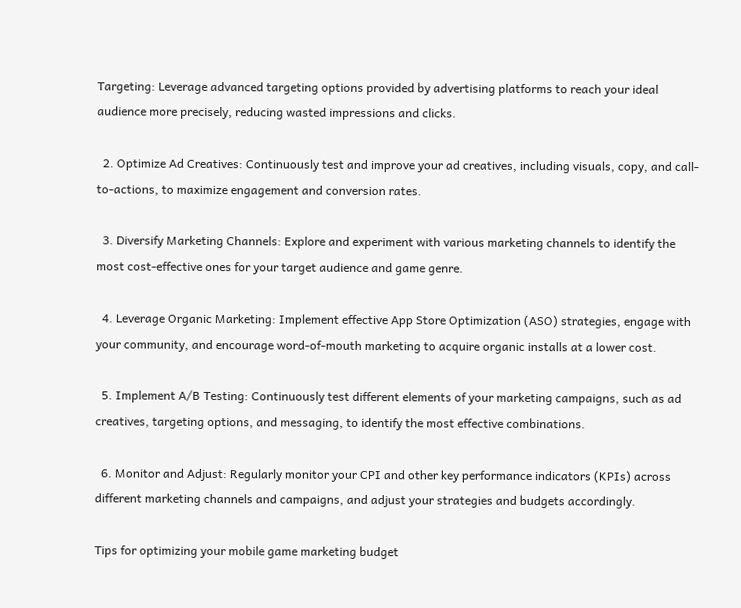Targeting: Leverage advanced targeting options provided by advertising platforms to reach your ideal audience more precisely, reducing wasted impressions and clicks.

  2. Optimize Ad Creatives: Continuously test and improve your ad creatives, including visuals, copy, and call-to-actions, to maximize engagement and conversion rates.

  3. Diversify Marketing Channels: Explore and experiment with various marketing channels to identify the most cost-effective ones for your target audience and game genre.

  4. Leverage Organic Marketing: Implement effective App Store Optimization (ASO) strategies, engage with your community, and encourage word-of-mouth marketing to acquire organic installs at a lower cost.

  5. Implement A/B Testing: Continuously test different elements of your marketing campaigns, such as ad creatives, targeting options, and messaging, to identify the most effective combinations.

  6. Monitor and Adjust: Regularly monitor your CPI and other key performance indicators (KPIs) across different marketing channels and campaigns, and adjust your strategies and budgets accordingly.

Tips for optimizing your mobile game marketing budget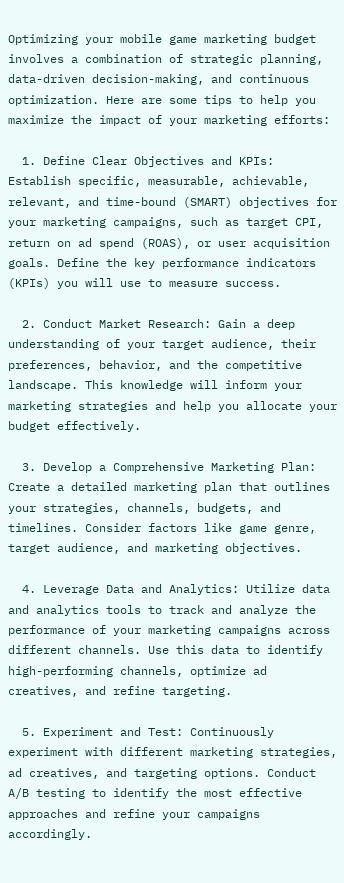Optimizing your mobile game marketing budget involves a combination of strategic planning, data-driven decision-making, and continuous optimization. Here are some tips to help you maximize the impact of your marketing efforts:

  1. Define Clear Objectives and KPIs: Establish specific, measurable, achievable, relevant, and time-bound (SMART) objectives for your marketing campaigns, such as target CPI, return on ad spend (ROAS), or user acquisition goals. Define the key performance indicators (KPIs) you will use to measure success.

  2. Conduct Market Research: Gain a deep understanding of your target audience, their preferences, behavior, and the competitive landscape. This knowledge will inform your marketing strategies and help you allocate your budget effectively.

  3. Develop a Comprehensive Marketing Plan: Create a detailed marketing plan that outlines your strategies, channels, budgets, and timelines. Consider factors like game genre, target audience, and marketing objectives.

  4. Leverage Data and Analytics: Utilize data and analytics tools to track and analyze the performance of your marketing campaigns across different channels. Use this data to identify high-performing channels, optimize ad creatives, and refine targeting.

  5. Experiment and Test: Continuously experiment with different marketing strategies, ad creatives, and targeting options. Conduct A/B testing to identify the most effective approaches and refine your campaigns accordingly.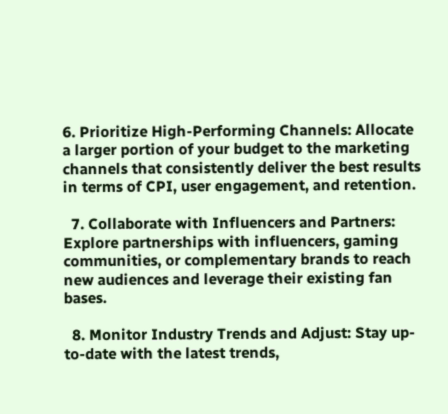6. Prioritize High-Performing Channels: Allocate a larger portion of your budget to the marketing channels that consistently deliver the best results in terms of CPI, user engagement, and retention.

  7. Collaborate with Influencers and Partners: Explore partnerships with influencers, gaming communities, or complementary brands to reach new audiences and leverage their existing fan bases.

  8. Monitor Industry Trends and Adjust: Stay up-to-date with the latest trends,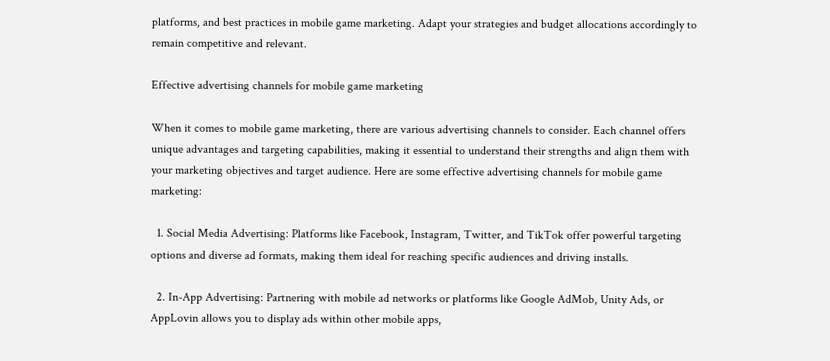platforms, and best practices in mobile game marketing. Adapt your strategies and budget allocations accordingly to remain competitive and relevant.

Effective advertising channels for mobile game marketing

When it comes to mobile game marketing, there are various advertising channels to consider. Each channel offers unique advantages and targeting capabilities, making it essential to understand their strengths and align them with your marketing objectives and target audience. Here are some effective advertising channels for mobile game marketing:

  1. Social Media Advertising: Platforms like Facebook, Instagram, Twitter, and TikTok offer powerful targeting options and diverse ad formats, making them ideal for reaching specific audiences and driving installs.

  2. In-App Advertising: Partnering with mobile ad networks or platforms like Google AdMob, Unity Ads, or AppLovin allows you to display ads within other mobile apps,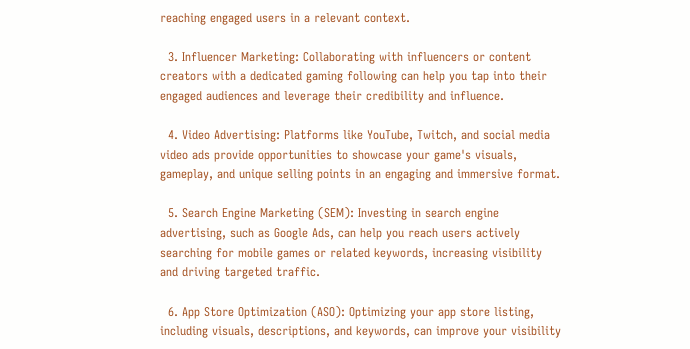reaching engaged users in a relevant context.

  3. Influencer Marketing: Collaborating with influencers or content creators with a dedicated gaming following can help you tap into their engaged audiences and leverage their credibility and influence.

  4. Video Advertising: Platforms like YouTube, Twitch, and social media video ads provide opportunities to showcase your game's visuals, gameplay, and unique selling points in an engaging and immersive format.

  5. Search Engine Marketing (SEM): Investing in search engine advertising, such as Google Ads, can help you reach users actively searching for mobile games or related keywords, increasing visibility and driving targeted traffic.

  6. App Store Optimization (ASO): Optimizing your app store listing, including visuals, descriptions, and keywords, can improve your visibility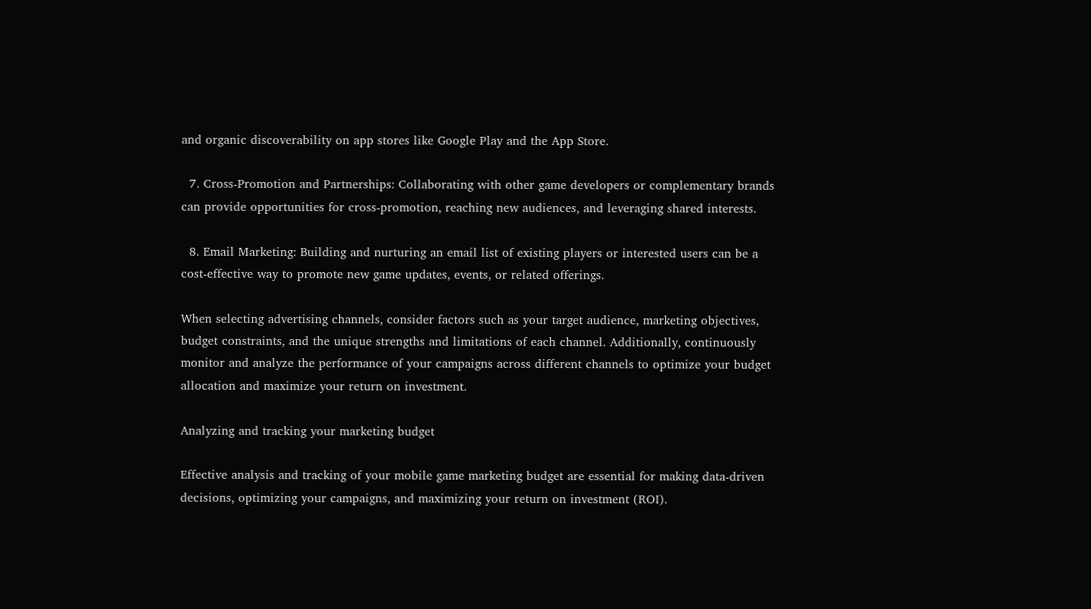and organic discoverability on app stores like Google Play and the App Store.

  7. Cross-Promotion and Partnerships: Collaborating with other game developers or complementary brands can provide opportunities for cross-promotion, reaching new audiences, and leveraging shared interests.

  8. Email Marketing: Building and nurturing an email list of existing players or interested users can be a cost-effective way to promote new game updates, events, or related offerings.

When selecting advertising channels, consider factors such as your target audience, marketing objectives, budget constraints, and the unique strengths and limitations of each channel. Additionally, continuously monitor and analyze the performance of your campaigns across different channels to optimize your budget allocation and maximize your return on investment.

Analyzing and tracking your marketing budget

Effective analysis and tracking of your mobile game marketing budget are essential for making data-driven decisions, optimizing your campaigns, and maximizing your return on investment (ROI).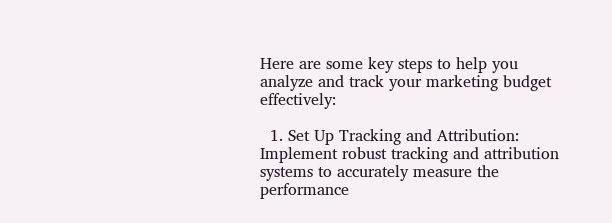Here are some key steps to help you analyze and track your marketing budget effectively:

  1. Set Up Tracking and Attribution: Implement robust tracking and attribution systems to accurately measure the performance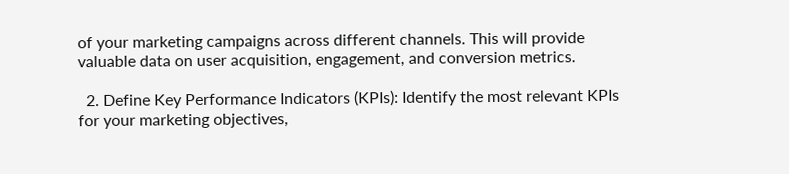of your marketing campaigns across different channels. This will provide valuable data on user acquisition, engagement, and conversion metrics.

  2. Define Key Performance Indicators (KPIs): Identify the most relevant KPIs for your marketing objectives,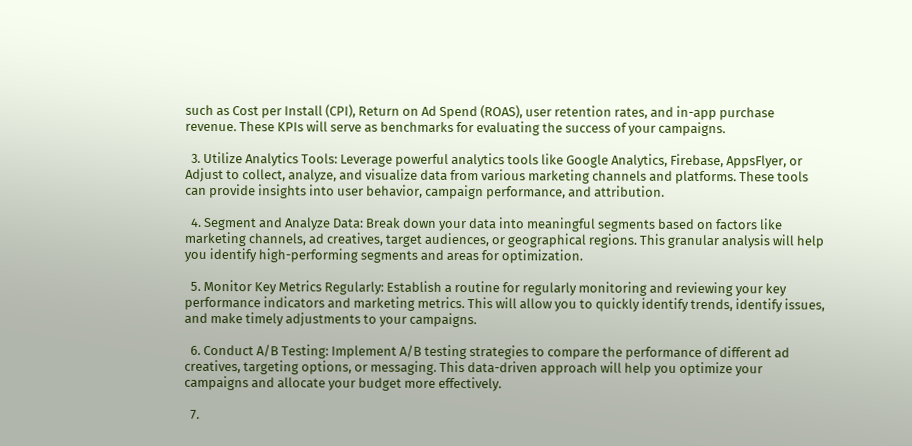such as Cost per Install (CPI), Return on Ad Spend (ROAS), user retention rates, and in-app purchase revenue. These KPIs will serve as benchmarks for evaluating the success of your campaigns.

  3. Utilize Analytics Tools: Leverage powerful analytics tools like Google Analytics, Firebase, AppsFlyer, or Adjust to collect, analyze, and visualize data from various marketing channels and platforms. These tools can provide insights into user behavior, campaign performance, and attribution.

  4. Segment and Analyze Data: Break down your data into meaningful segments based on factors like marketing channels, ad creatives, target audiences, or geographical regions. This granular analysis will help you identify high-performing segments and areas for optimization.

  5. Monitor Key Metrics Regularly: Establish a routine for regularly monitoring and reviewing your key performance indicators and marketing metrics. This will allow you to quickly identify trends, identify issues, and make timely adjustments to your campaigns.

  6. Conduct A/B Testing: Implement A/B testing strategies to compare the performance of different ad creatives, targeting options, or messaging. This data-driven approach will help you optimize your campaigns and allocate your budget more effectively.

  7.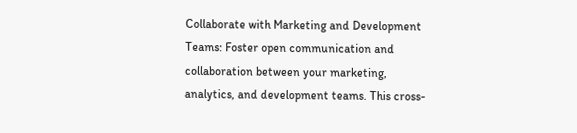Collaborate with Marketing and Development Teams: Foster open communication and collaboration between your marketing, analytics, and development teams. This cross-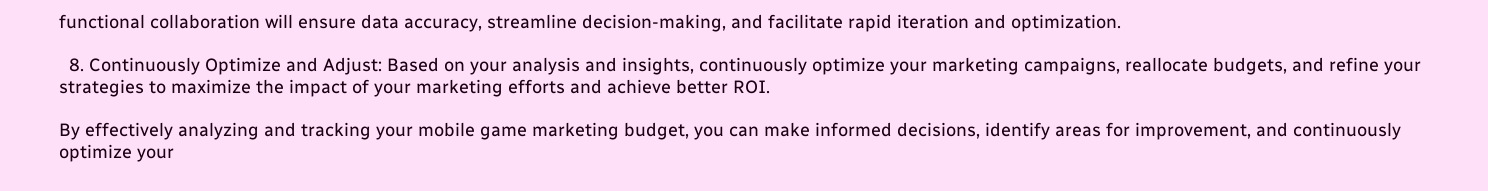functional collaboration will ensure data accuracy, streamline decision-making, and facilitate rapid iteration and optimization.

  8. Continuously Optimize and Adjust: Based on your analysis and insights, continuously optimize your marketing campaigns, reallocate budgets, and refine your strategies to maximize the impact of your marketing efforts and achieve better ROI.

By effectively analyzing and tracking your mobile game marketing budget, you can make informed decisions, identify areas for improvement, and continuously optimize your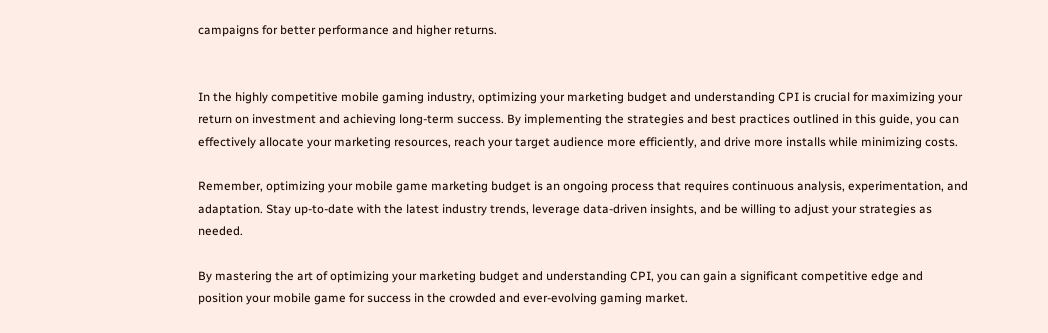campaigns for better performance and higher returns.


In the highly competitive mobile gaming industry, optimizing your marketing budget and understanding CPI is crucial for maximizing your return on investment and achieving long-term success. By implementing the strategies and best practices outlined in this guide, you can effectively allocate your marketing resources, reach your target audience more efficiently, and drive more installs while minimizing costs.

Remember, optimizing your mobile game marketing budget is an ongoing process that requires continuous analysis, experimentation, and adaptation. Stay up-to-date with the latest industry trends, leverage data-driven insights, and be willing to adjust your strategies as needed.

By mastering the art of optimizing your marketing budget and understanding CPI, you can gain a significant competitive edge and position your mobile game for success in the crowded and ever-evolving gaming market.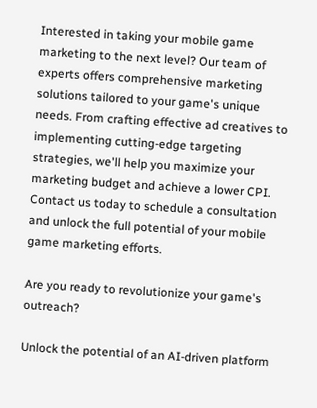Interested in taking your mobile game marketing to the next level? Our team of experts offers comprehensive marketing solutions tailored to your game's unique needs. From crafting effective ad creatives to implementing cutting-edge targeting strategies, we'll help you maximize your marketing budget and achieve a lower CPI. Contact us today to schedule a consultation and unlock the full potential of your mobile game marketing efforts.

Are you ready to revolutionize your game's outreach?

Unlock the potential of an AI-driven platform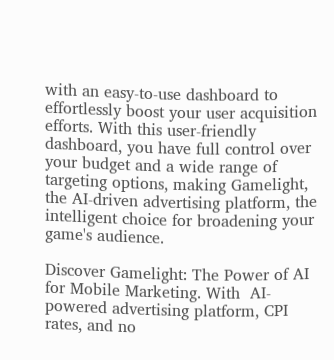with an easy-to-use dashboard to effortlessly boost your user acquisition efforts. With this user-friendly dashboard, you have full control over your budget and a wide range of targeting options, making Gamelight, the AI-driven advertising platform, the intelligent choice for broadening your game's audience.

Discover Gamelight: The Power of AI for Mobile Marketing. With  AI-powered advertising platform, CPI rates, and no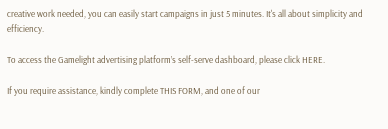creative work needed, you can easily start campaigns in just 5 minutes. It's all about simplicity and efficiency.

To access the Gamelight advertising platform’s self-serve dashboard, please click HERE.

If you require assistance, kindly complete THIS FORM, and one of our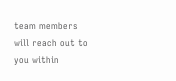team members will reach out to you within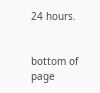24 hours.


bottom of page